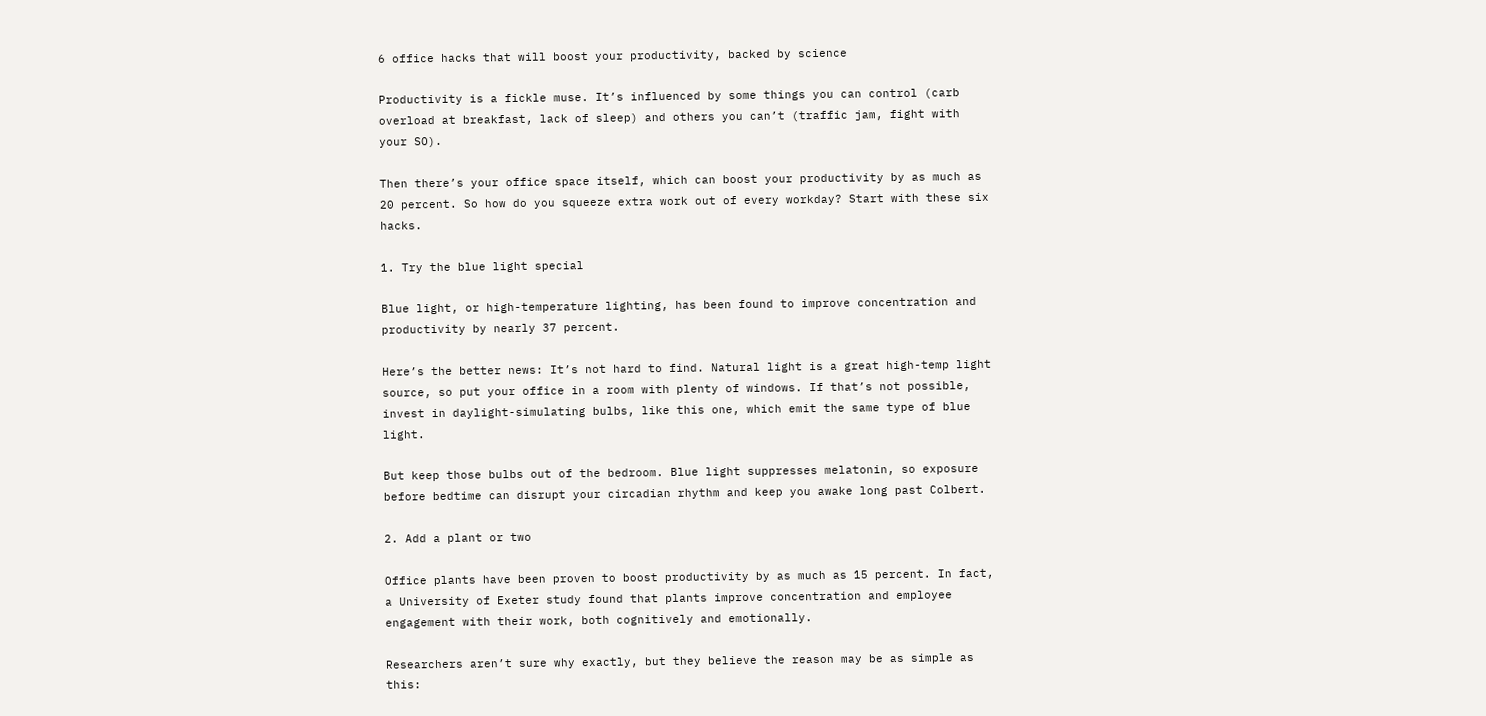6 office hacks that will boost your productivity, backed by science

Productivity is a fickle muse. It’s influenced by some things you can control (carb overload at breakfast, lack of sleep) and others you can’t (traffic jam, fight with your SO).

Then there’s your office space itself, which can boost your productivity by as much as 20 percent. So how do you squeeze extra work out of every workday? Start with these six hacks.

1. Try the blue light special

Blue light, or high-temperature lighting, has been found to improve concentration and productivity by nearly 37 percent.

Here’s the better news: It’s not hard to find. Natural light is a great high-temp light source, so put your office in a room with plenty of windows. If that’s not possible, invest in daylight-simulating bulbs, like this one, which emit the same type of blue light.

But keep those bulbs out of the bedroom. Blue light suppresses melatonin, so exposure before bedtime can disrupt your circadian rhythm and keep you awake long past Colbert.

2. Add a plant or two

Office plants have been proven to boost productivity by as much as 15 percent. In fact, a University of Exeter study found that plants improve concentration and employee engagement with their work, both cognitively and emotionally.

Researchers aren’t sure why exactly, but they believe the reason may be as simple as this: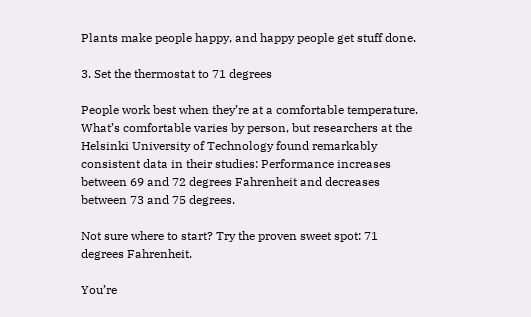Plants make people happy, and happy people get stuff done.

3. Set the thermostat to 71 degrees

People work best when they’re at a comfortable temperature. What’s comfortable varies by person, but researchers at the Helsinki University of Technology found remarkably consistent data in their studies: Performance increases between 69 and 72 degrees Fahrenheit and decreases between 73 and 75 degrees.

Not sure where to start? Try the proven sweet spot: 71 degrees Fahrenheit.

You’re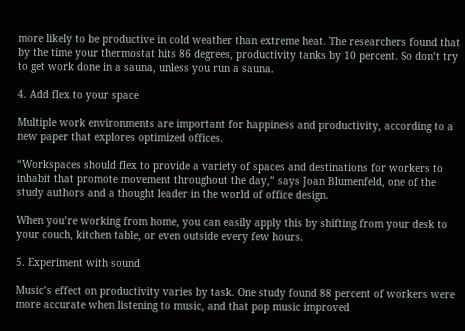more likely to be productive in cold weather than extreme heat. The researchers found that by the time your thermostat hits 86 degrees, productivity tanks by 10 percent. So don’t try to get work done in a sauna, unless you run a sauna.

4. Add flex to your space

Multiple work environments are important for happiness and productivity, according to a new paper that explores optimized offices.

“Workspaces should flex to provide a variety of spaces and destinations for workers to inhabit that promote movement throughout the day,” says Joan Blumenfeld, one of the study authors and a thought leader in the world of office design.

When you’re working from home, you can easily apply this by shifting from your desk to your couch, kitchen table, or even outside every few hours.

5. Experiment with sound

Music’s effect on productivity varies by task. One study found 88 percent of workers were more accurate when listening to music, and that pop music improved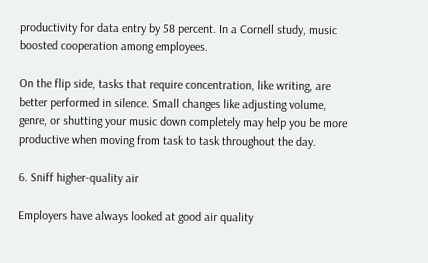productivity for data entry by 58 percent. In a Cornell study, music boosted cooperation among employees.

On the flip side, tasks that require concentration, like writing, are better performed in silence. Small changes like adjusting volume, genre, or shutting your music down completely may help you be more productive when moving from task to task throughout the day.

6. Sniff higher-quality air

Employers have always looked at good air quality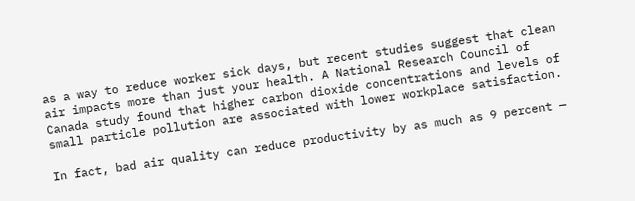as a way to reduce worker sick days, but recent studies suggest that clean air impacts more than just your health. A National Research Council of Canada study found that higher carbon dioxide concentrations and levels of small particle pollution are associated with lower workplace satisfaction.

In fact, bad air quality can reduce productivity by as much as 9 percent —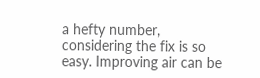a hefty number, considering the fix is so easy. Improving air can be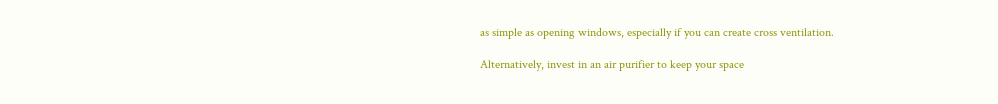as simple as opening windows, especially if you can create cross ventilation.

Alternatively, invest in an air purifier to keep your space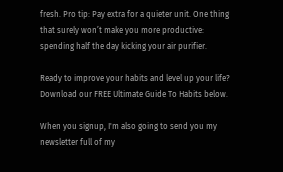fresh. Pro tip: Pay extra for a quieter unit. One thing that surely won’t make you more productive: spending half the day kicking your air purifier.

Ready to improve your habits and level up your life? Download our FREE Ultimate Guide To Habits below.

When you signup, I'm also going to send you my newsletter full of my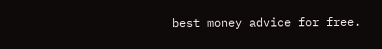best money advice for free.